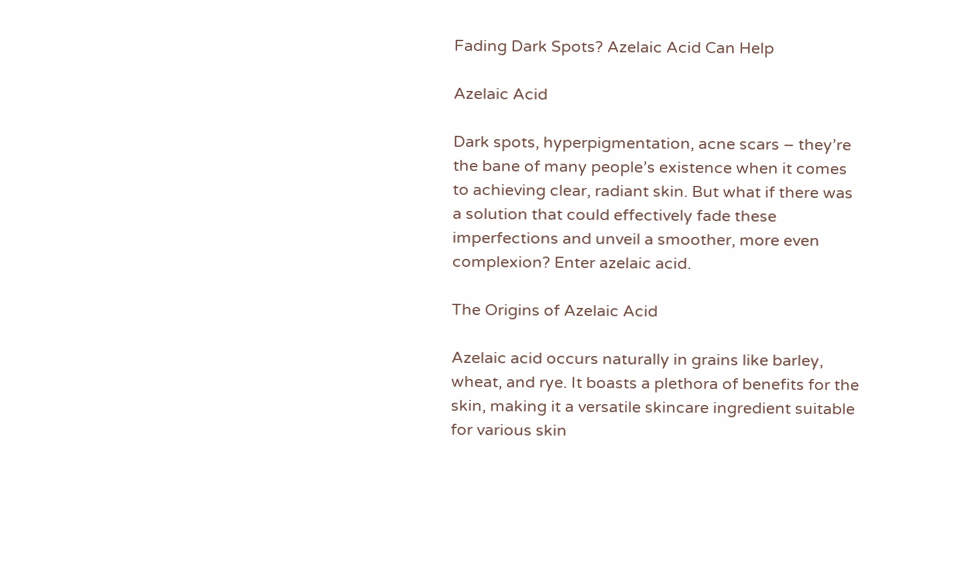Fading Dark Spots? Azelaic Acid Can Help

Azelaic Acid

Dark spots, hyperpigmentation, acne scars – they’re the bane of many people’s existence when it comes to achieving clear, radiant skin. But what if there was a solution that could effectively fade these imperfections and unveil a smoother, more even complexion? Enter azelaic acid.

The Origins of Azelaic Acid

Azelaic acid occurs naturally in grains like barley, wheat, and rye. It boasts a plethora of benefits for the skin, making it a versatile skincare ingredient suitable for various skin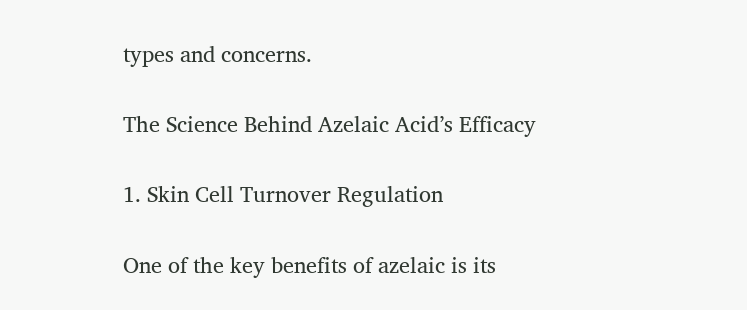types and concerns.

The Science Behind Azelaic Acid’s Efficacy

1. Skin Cell Turnover Regulation

One of the key benefits of azelaic is its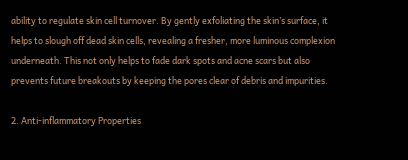ability to regulate skin cell turnover. By gently exfoliating the skin’s surface, it helps to slough off dead skin cells, revealing a fresher, more luminous complexion underneath. This not only helps to fade dark spots and acne scars but also prevents future breakouts by keeping the pores clear of debris and impurities.

2. Anti-inflammatory Properties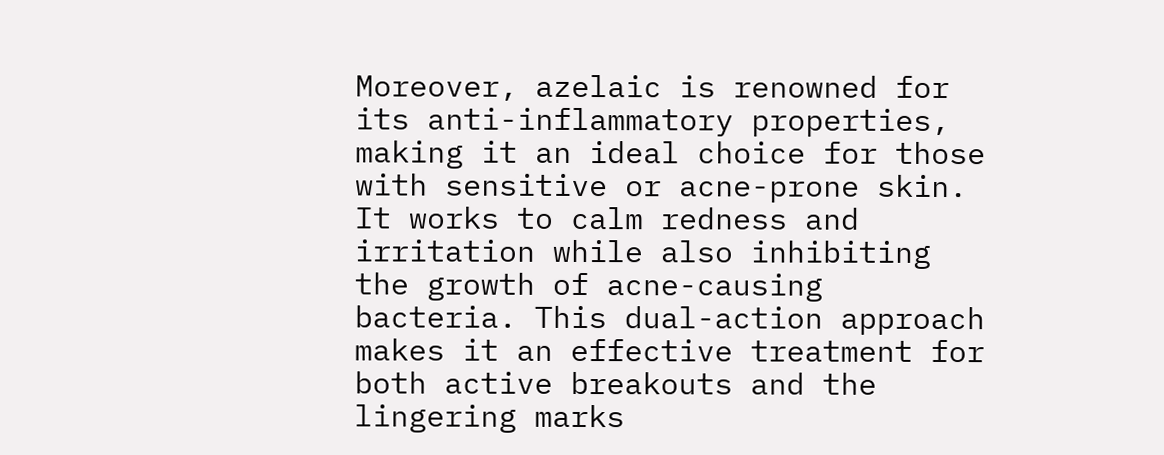Moreover, azelaic is renowned for its anti-inflammatory properties, making it an ideal choice for those with sensitive or acne-prone skin. It works to calm redness and irritation while also inhibiting the growth of acne-causing bacteria. This dual-action approach makes it an effective treatment for both active breakouts and the lingering marks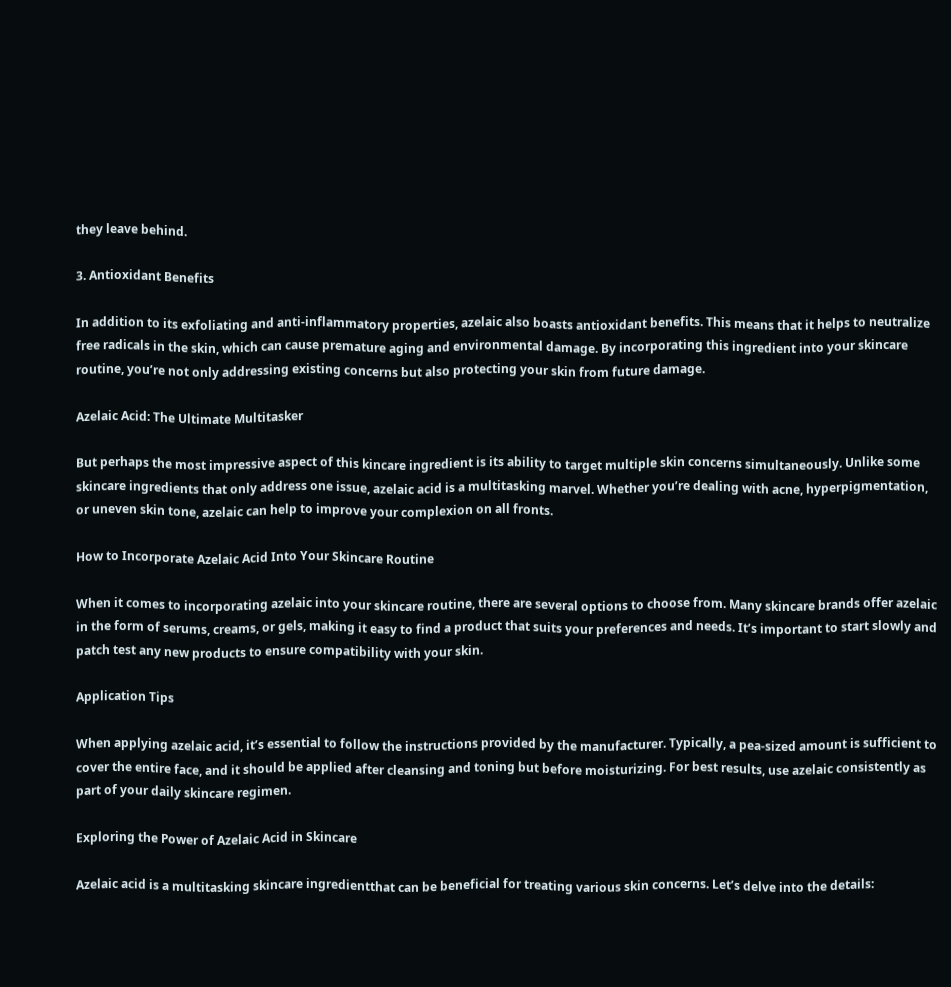they leave behind.

3. Antioxidant Benefits

In addition to its exfoliating and anti-inflammatory properties, azelaic also boasts antioxidant benefits. This means that it helps to neutralize free radicals in the skin, which can cause premature aging and environmental damage. By incorporating this ingredient into your skincare routine, you’re not only addressing existing concerns but also protecting your skin from future damage.

Azelaic Acid: The Ultimate Multitasker

But perhaps the most impressive aspect of this kincare ingredient is its ability to target multiple skin concerns simultaneously. Unlike some skincare ingredients that only address one issue, azelaic acid is a multitasking marvel. Whether you’re dealing with acne, hyperpigmentation, or uneven skin tone, azelaic can help to improve your complexion on all fronts.

How to Incorporate Azelaic Acid Into Your Skincare Routine

When it comes to incorporating azelaic into your skincare routine, there are several options to choose from. Many skincare brands offer azelaic in the form of serums, creams, or gels, making it easy to find a product that suits your preferences and needs. It’s important to start slowly and patch test any new products to ensure compatibility with your skin.

Application Tips

When applying azelaic acid, it’s essential to follow the instructions provided by the manufacturer. Typically, a pea-sized amount is sufficient to cover the entire face, and it should be applied after cleansing and toning but before moisturizing. For best results, use azelaic consistently as part of your daily skincare regimen.

Exploring the Power of Azelaic Acid in Skincare

Azelaic acid is a multitasking skincare ingredientthat can be beneficial for treating various skin concerns. Let’s delve into the details: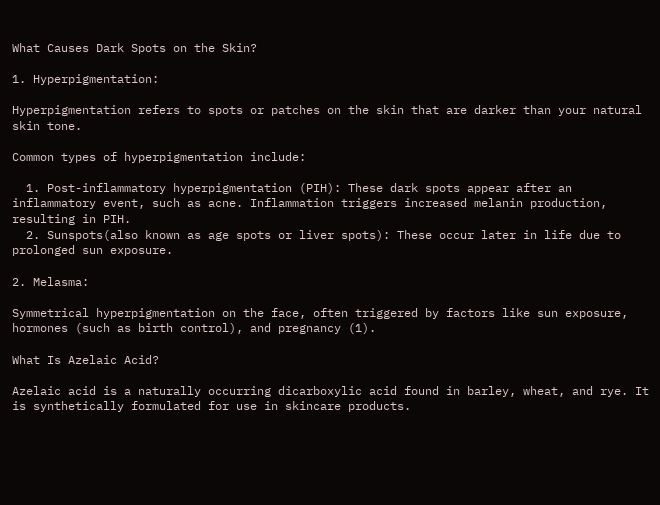What Causes Dark Spots on the Skin?

1. Hyperpigmentation:

Hyperpigmentation refers to spots or patches on the skin that are darker than your natural skin tone.

Common types of hyperpigmentation include:

  1. Post-inflammatory hyperpigmentation (PIH): These dark spots appear after an inflammatory event, such as acne. Inflammation triggers increased melanin production, resulting in PIH.
  2. Sunspots(also known as age spots or liver spots): These occur later in life due to prolonged sun exposure.

2. Melasma:

Symmetrical hyperpigmentation on the face, often triggered by factors like sun exposure, hormones (such as birth control), and pregnancy (1).

What Is Azelaic Acid?

Azelaic acid is a naturally occurring dicarboxylic acid found in barley, wheat, and rye. It is synthetically formulated for use in skincare products.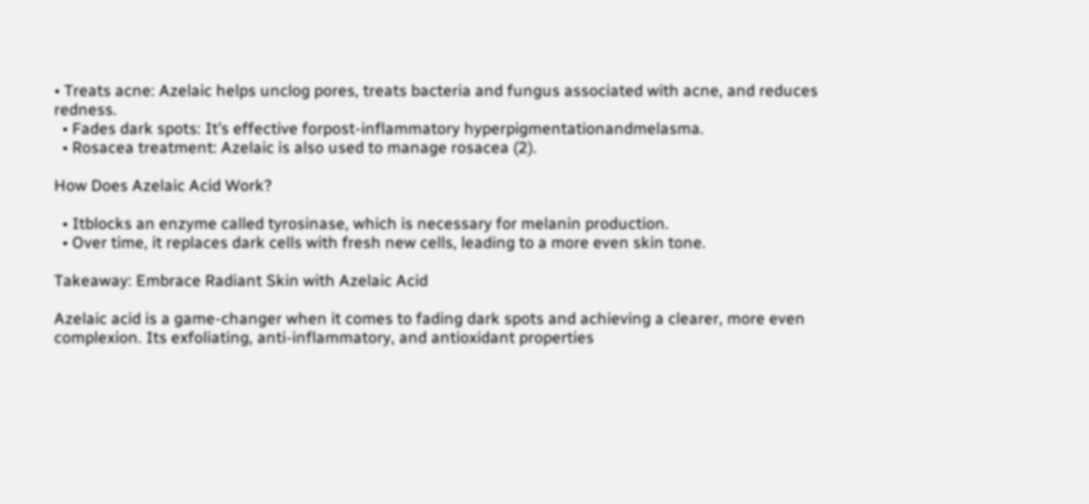• Treats acne: Azelaic helps unclog pores, treats bacteria and fungus associated with acne, and reduces redness.
  • Fades dark spots: It’s effective forpost-inflammatory hyperpigmentationandmelasma.
  • Rosacea treatment: Azelaic is also used to manage rosacea (2).

How Does Azelaic Acid Work?

  • Itblocks an enzyme called tyrosinase, which is necessary for melanin production.
  • Over time, it replaces dark cells with fresh new cells, leading to a more even skin tone.

Takeaway: Embrace Radiant Skin with Azelaic Acid

Azelaic acid is a game-changer when it comes to fading dark spots and achieving a clearer, more even complexion. Its exfoliating, anti-inflammatory, and antioxidant properties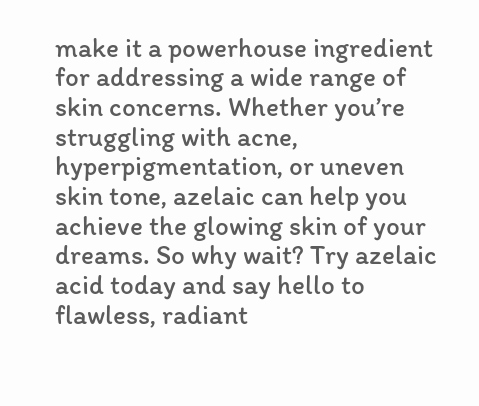make it a powerhouse ingredient for addressing a wide range of skin concerns. Whether you’re struggling with acne, hyperpigmentation, or uneven skin tone, azelaic can help you achieve the glowing skin of your dreams. So why wait? Try azelaic acid today and say hello to flawless, radiant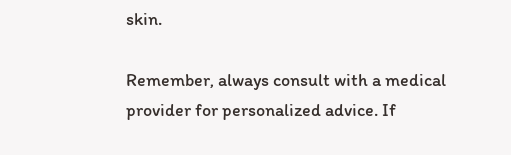skin.

Remember, always consult with a medical provider for personalized advice. If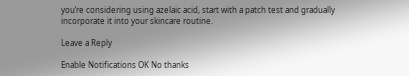you’re considering using azelaic acid, start with a patch test and gradually incorporate it into your skincare routine.

Leave a Reply

Enable Notifications OK No thanks